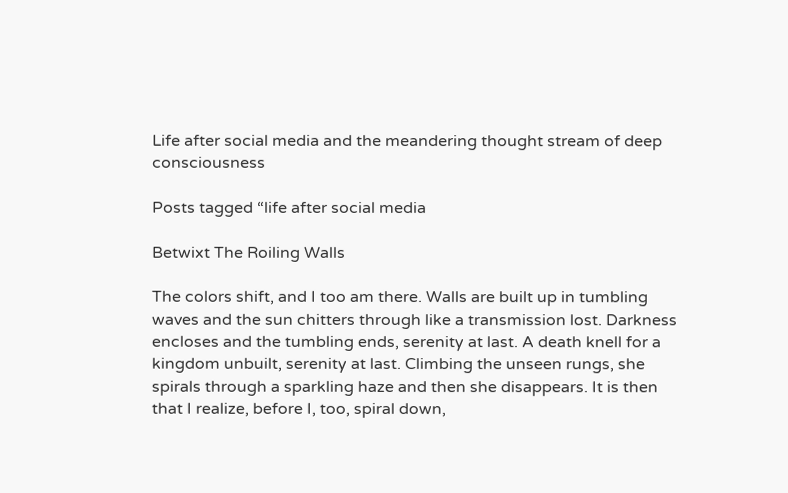Life after social media and the meandering thought stream of deep consciousness

Posts tagged “life after social media

Betwixt The Roiling Walls

The colors shift, and I too am there. Walls are built up in tumbling waves and the sun chitters through like a transmission lost. Darkness encloses and the tumbling ends, serenity at last. A death knell for a kingdom unbuilt, serenity at last. Climbing the unseen rungs, she spirals through a sparkling haze and then she disappears. It is then that I realize, before I, too, spiral down,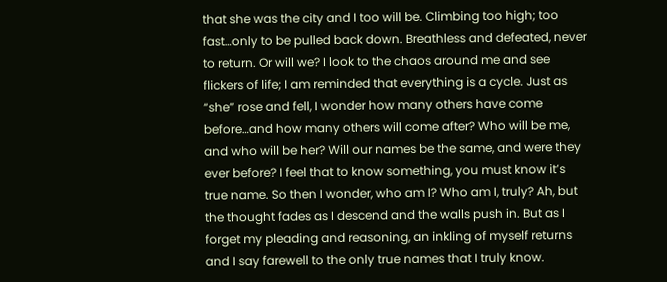that she was the city and I too will be. Climbing too high; too fast…only to be pulled back down. Breathless and defeated, never to return. Or will we? I look to the chaos around me and see flickers of life; I am reminded that everything is a cycle. Just as “she” rose and fell, I wonder how many others have come before…and how many others will come after? Who will be me, and who will be her? Will our names be the same, and were they ever before? I feel that to know something, you must know it’s true name. So then I wonder, who am I? Who am I, truly? Ah, but the thought fades as I descend and the walls push in. But as I forget my pleading and reasoning, an inkling of myself returns and I say farewell to the only true names that I truly know.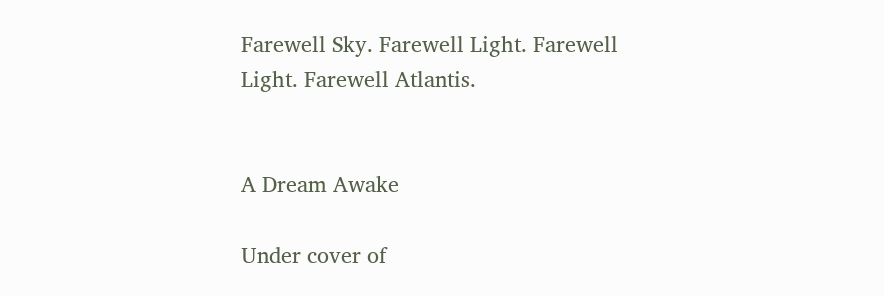Farewell Sky. Farewell Light. Farewell Light. Farewell Atlantis.


A Dream Awake

Under cover of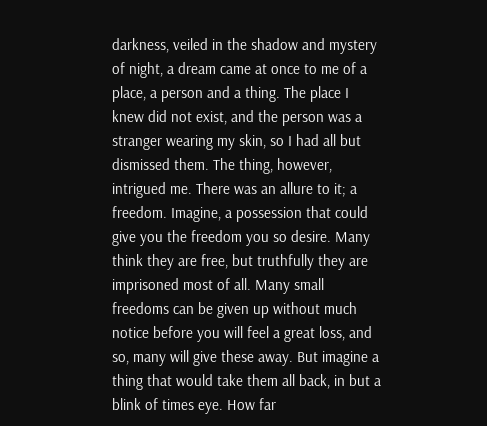darkness, veiled in the shadow and mystery of night, a dream came at once to me of a place, a person and a thing. The place I knew did not exist, and the person was a stranger wearing my skin, so I had all but dismissed them. The thing, however, intrigued me. There was an allure to it; a freedom. Imagine, a possession that could give you the freedom you so desire. Many think they are free, but truthfully they are imprisoned most of all. Many small freedoms can be given up without much notice before you will feel a great loss, and so, many will give these away. But imagine a thing that would take them all back, in but a blink of times eye. How far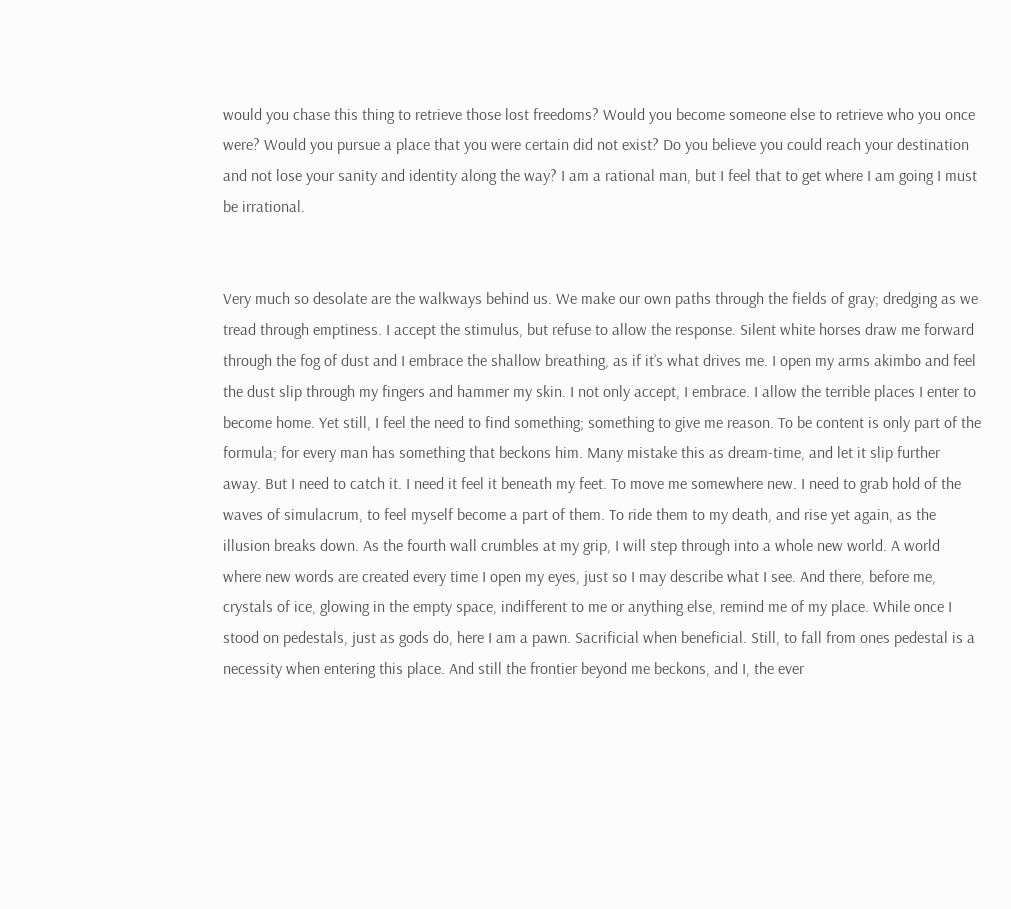would you chase this thing to retrieve those lost freedoms? Would you become someone else to retrieve who you once were? Would you pursue a place that you were certain did not exist? Do you believe you could reach your destination and not lose your sanity and identity along the way? I am a rational man, but I feel that to get where I am going I must be irrational.


Very much so desolate are the walkways behind us. We make our own paths through the fields of gray; dredging as we tread through emptiness. I accept the stimulus, but refuse to allow the response. Silent white horses draw me forward through the fog of dust and I embrace the shallow breathing, as if it’s what drives me. I open my arms akimbo and feel the dust slip through my fingers and hammer my skin. I not only accept, I embrace. I allow the terrible places I enter to become home. Yet still, I feel the need to find something; something to give me reason. To be content is only part of the formula; for every man has something that beckons him. Many mistake this as dream-time, and let it slip further away. But I need to catch it. I need it feel it beneath my feet. To move me somewhere new. I need to grab hold of the waves of simulacrum, to feel myself become a part of them. To ride them to my death, and rise yet again, as the illusion breaks down. As the fourth wall crumbles at my grip, I will step through into a whole new world. A world where new words are created every time I open my eyes, just so I may describe what I see. And there, before me, crystals of ice, glowing in the empty space, indifferent to me or anything else, remind me of my place. While once I stood on pedestals, just as gods do, here I am a pawn. Sacrificial when beneficial. Still, to fall from ones pedestal is a necessity when entering this place. And still the frontier beyond me beckons, and I, the ever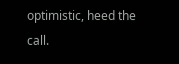optimistic, heed the call.